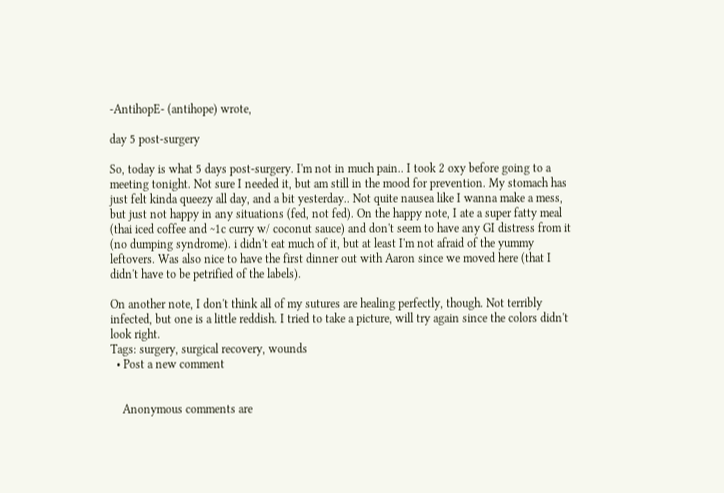-AntihopE- (antihope) wrote,

day 5 post-surgery

So, today is what 5 days post-surgery. I'm not in much pain.. I took 2 oxy before going to a meeting tonight. Not sure I needed it, but am still in the mood for prevention. My stomach has just felt kinda queezy all day, and a bit yesterday.. Not quite nausea like I wanna make a mess, but just not happy in any situations (fed, not fed). On the happy note, I ate a super fatty meal (thai iced coffee and ~1c curry w/ coconut sauce) and don't seem to have any GI distress from it (no dumping syndrome). i didn't eat much of it, but at least I'm not afraid of the yummy leftovers. Was also nice to have the first dinner out with Aaron since we moved here (that I didn't have to be petrified of the labels).

On another note, I don't think all of my sutures are healing perfectly, though. Not terribly infected, but one is a little reddish. I tried to take a picture, will try again since the colors didn't look right.
Tags: surgery, surgical recovery, wounds
  • Post a new comment


    Anonymous comments are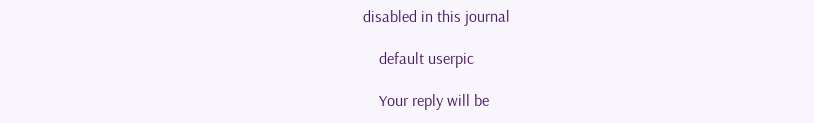disabled in this journal

    default userpic

    Your reply will be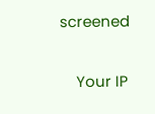screened

    Your IP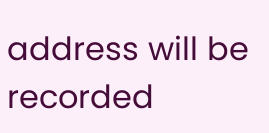address will be recorded